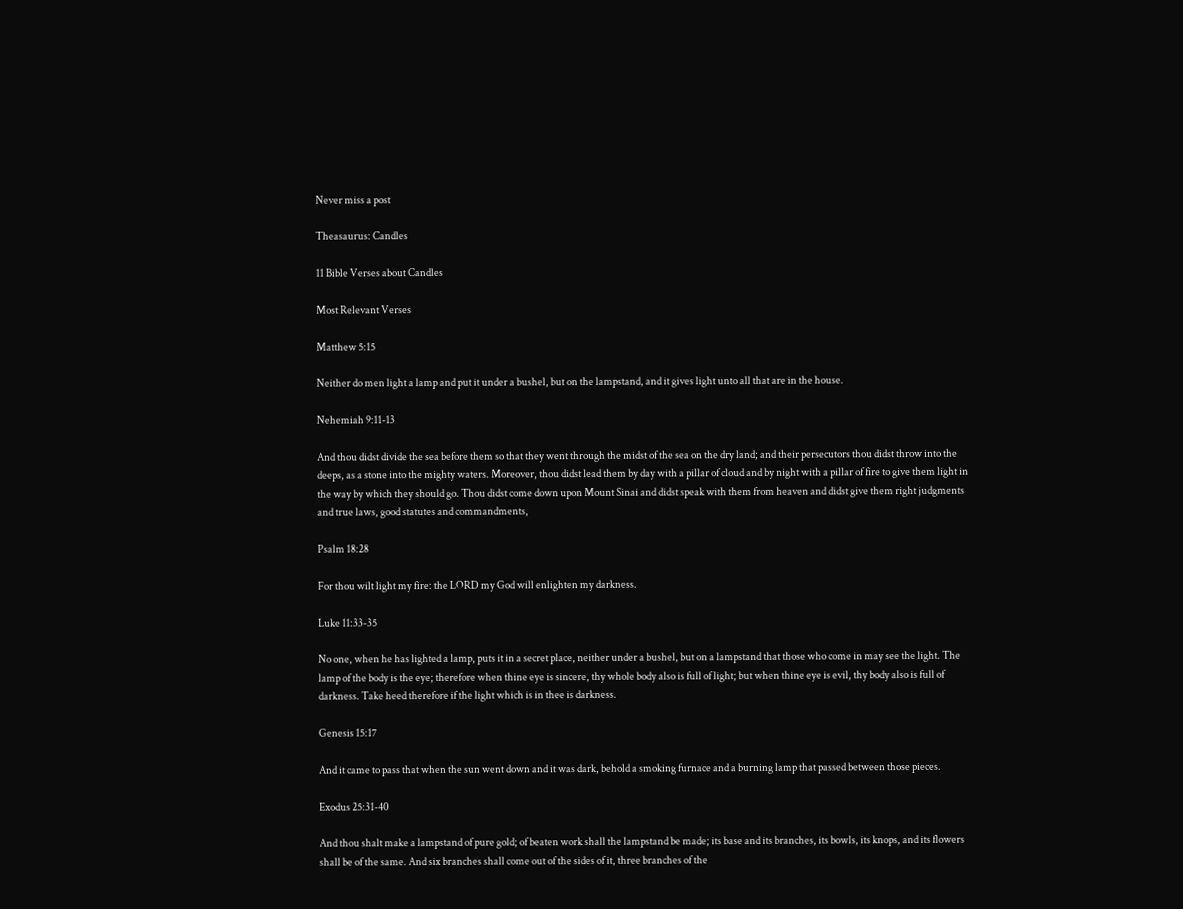Never miss a post

Theasaurus: Candles

11 Bible Verses about Candles

Most Relevant Verses

Matthew 5:15

Neither do men light a lamp and put it under a bushel, but on the lampstand, and it gives light unto all that are in the house.

Nehemiah 9:11-13

And thou didst divide the sea before them so that they went through the midst of the sea on the dry land; and their persecutors thou didst throw into the deeps, as a stone into the mighty waters. Moreover, thou didst lead them by day with a pillar of cloud and by night with a pillar of fire to give them light in the way by which they should go. Thou didst come down upon Mount Sinai and didst speak with them from heaven and didst give them right judgments and true laws, good statutes and commandments,

Psalm 18:28

For thou wilt light my fire: the LORD my God will enlighten my darkness.

Luke 11:33-35

No one, when he has lighted a lamp, puts it in a secret place, neither under a bushel, but on a lampstand that those who come in may see the light. The lamp of the body is the eye; therefore when thine eye is sincere, thy whole body also is full of light; but when thine eye is evil, thy body also is full of darkness. Take heed therefore if the light which is in thee is darkness.

Genesis 15:17

And it came to pass that when the sun went down and it was dark, behold a smoking furnace and a burning lamp that passed between those pieces.

Exodus 25:31-40

And thou shalt make a lampstand of pure gold; of beaten work shall the lampstand be made; its base and its branches, its bowls, its knops, and its flowers shall be of the same. And six branches shall come out of the sides of it, three branches of the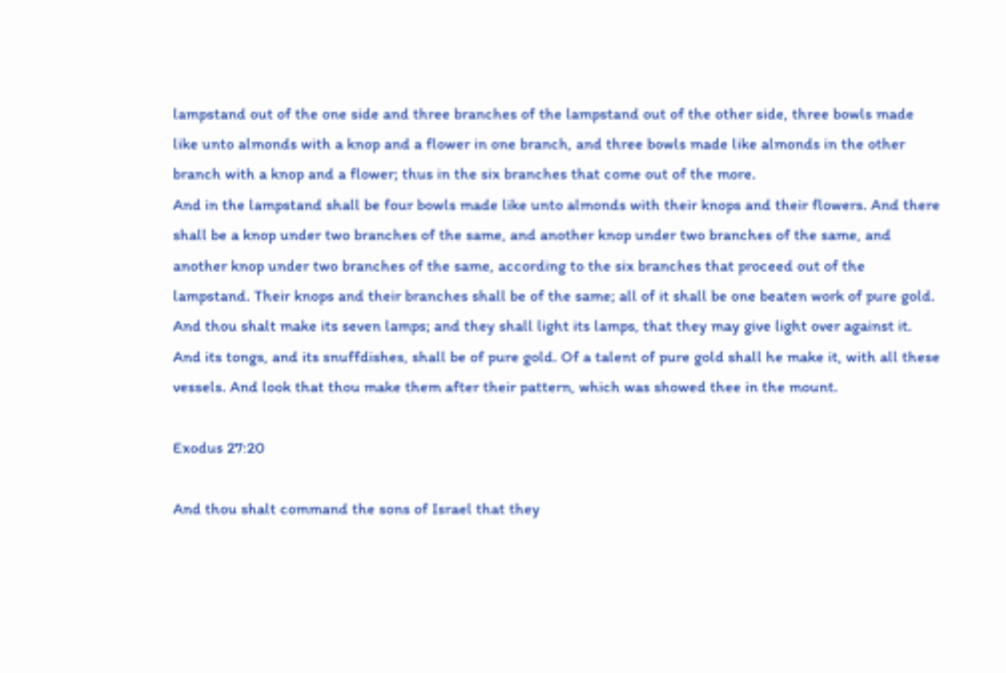lampstand out of the one side and three branches of the lampstand out of the other side, three bowls made like unto almonds with a knop and a flower in one branch, and three bowls made like almonds in the other branch with a knop and a flower; thus in the six branches that come out of the more.
And in the lampstand shall be four bowls made like unto almonds with their knops and their flowers. And there shall be a knop under two branches of the same, and another knop under two branches of the same, and another knop under two branches of the same, according to the six branches that proceed out of the lampstand. Their knops and their branches shall be of the same; all of it shall be one beaten work of pure gold. And thou shalt make its seven lamps; and they shall light its lamps, that they may give light over against it. And its tongs, and its snuffdishes, shall be of pure gold. Of a talent of pure gold shall he make it, with all these vessels. And look that thou make them after their pattern, which was showed thee in the mount.

Exodus 27:20

And thou shalt command the sons of Israel that they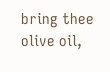bring thee olive oil,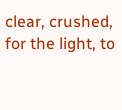clear, crushed, for the light, to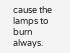cause the lamps to burn always.